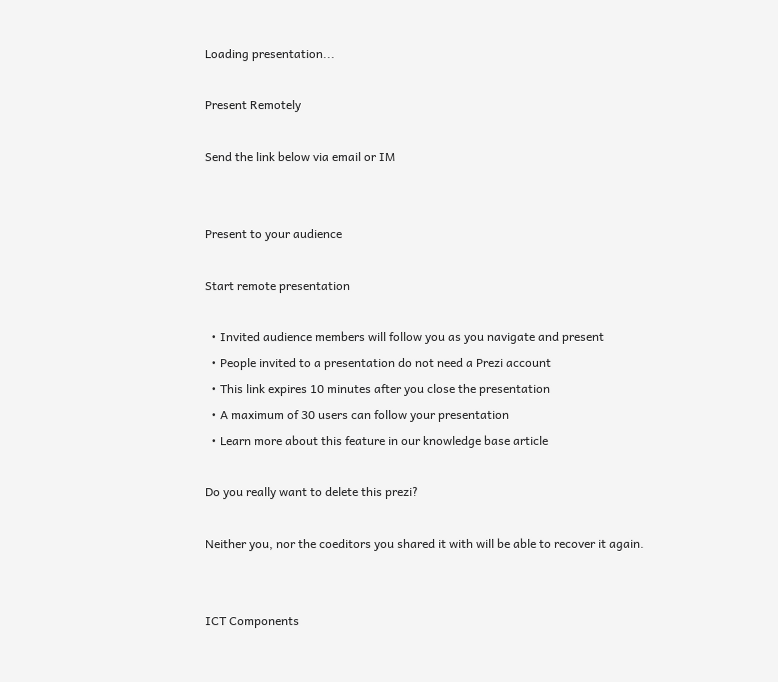Loading presentation...

Present Remotely

Send the link below via email or IM


Present to your audience

Start remote presentation

  • Invited audience members will follow you as you navigate and present
  • People invited to a presentation do not need a Prezi account
  • This link expires 10 minutes after you close the presentation
  • A maximum of 30 users can follow your presentation
  • Learn more about this feature in our knowledge base article

Do you really want to delete this prezi?

Neither you, nor the coeditors you shared it with will be able to recover it again.


ICT Components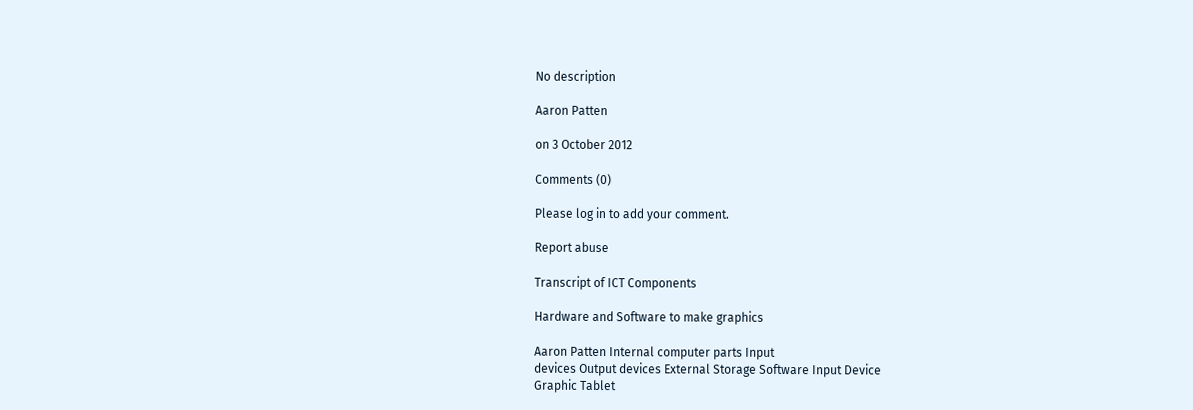No description

Aaron Patten

on 3 October 2012

Comments (0)

Please log in to add your comment.

Report abuse

Transcript of ICT Components

Hardware and Software to make graphics

Aaron Patten Internal computer parts Input
devices Output devices External Storage Software Input Device
Graphic Tablet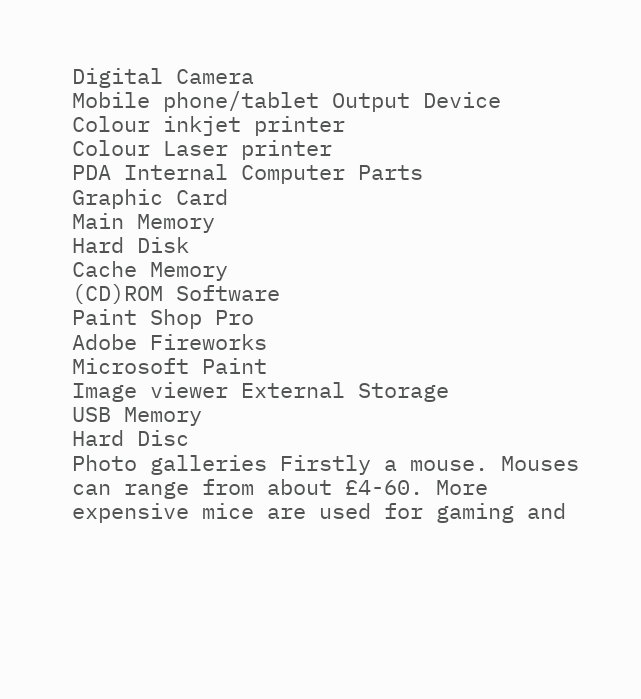Digital Camera
Mobile phone/tablet Output Device
Colour inkjet printer
Colour Laser printer
PDA Internal Computer Parts
Graphic Card
Main Memory
Hard Disk
Cache Memory
(CD)ROM Software
Paint Shop Pro
Adobe Fireworks
Microsoft Paint
Image viewer External Storage
USB Memory
Hard Disc
Photo galleries Firstly a mouse. Mouses can range from about £4-60. More expensive mice are used for gaming and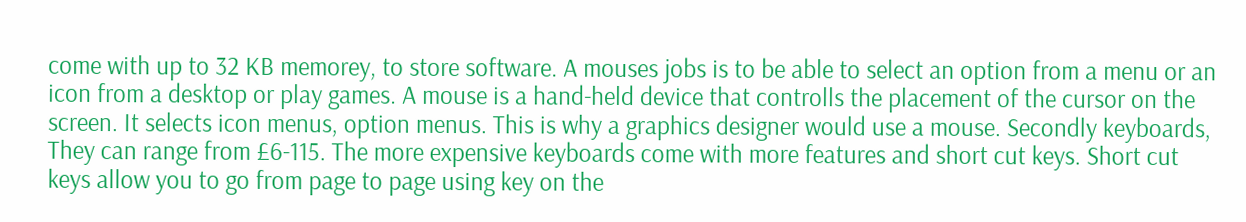come with up to 32 KB memorey, to store software. A mouses jobs is to be able to select an option from a menu or an icon from a desktop or play games. A mouse is a hand-held device that controlls the placement of the cursor on the screen. It selects icon menus, option menus. This is why a graphics designer would use a mouse. Secondly keyboards, They can range from £6-115. The more expensive keyboards come with more features and short cut keys. Short cut keys allow you to go from page to page using key on the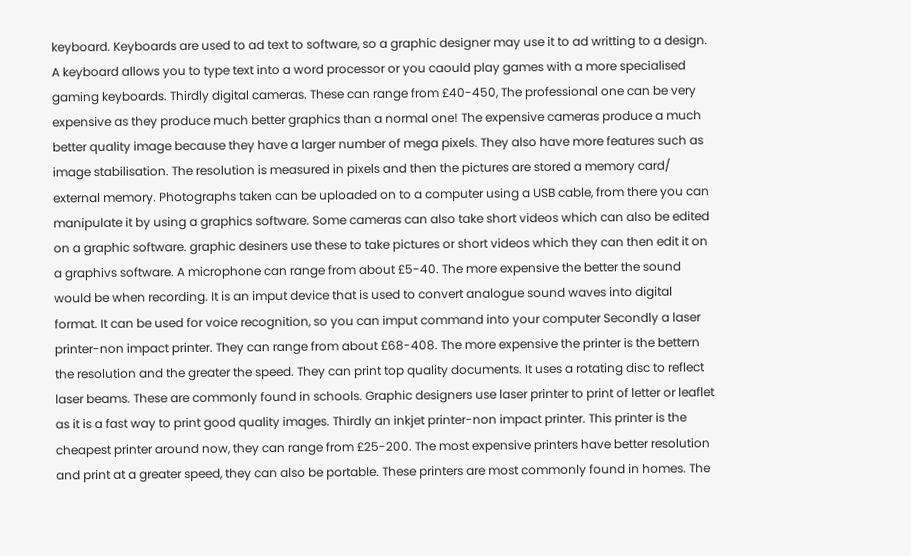keyboard. Keyboards are used to ad text to software, so a graphic designer may use it to ad writting to a design. A keyboard allows you to type text into a word processor or you caould play games with a more specialised gaming keyboards. Thirdly digital cameras. These can range from £40-450, The professional one can be very expensive as they produce much better graphics than a normal one! The expensive cameras produce a much better quality image because they have a larger number of mega pixels. They also have more features such as image stabilisation. The resolution is measured in pixels and then the pictures are stored a memory card/ external memory. Photographs taken can be uploaded on to a computer using a USB cable, from there you can manipulate it by using a graphics software. Some cameras can also take short videos which can also be edited on a graphic software. graphic desiners use these to take pictures or short videos which they can then edit it on a graphivs software. A microphone can range from about £5-40. The more expensive the better the sound would be when recording. It is an imput device that is used to convert analogue sound waves into digital format. It can be used for voice recognition, so you can imput command into your computer Secondly a laser printer-non impact printer. They can range from about £68-408. The more expensive the printer is the bettern the resolution and the greater the speed. They can print top quality documents. It uses a rotating disc to reflect laser beams. These are commonly found in schools. Graphic designers use laser printer to print of letter or leaflet as it is a fast way to print good quality images. Thirdly an inkjet printer-non impact printer. This printer is the cheapest printer around now, they can range from £25-200. The most expensive printers have better resolution and print at a greater speed, they can also be portable. These printers are most commonly found in homes. The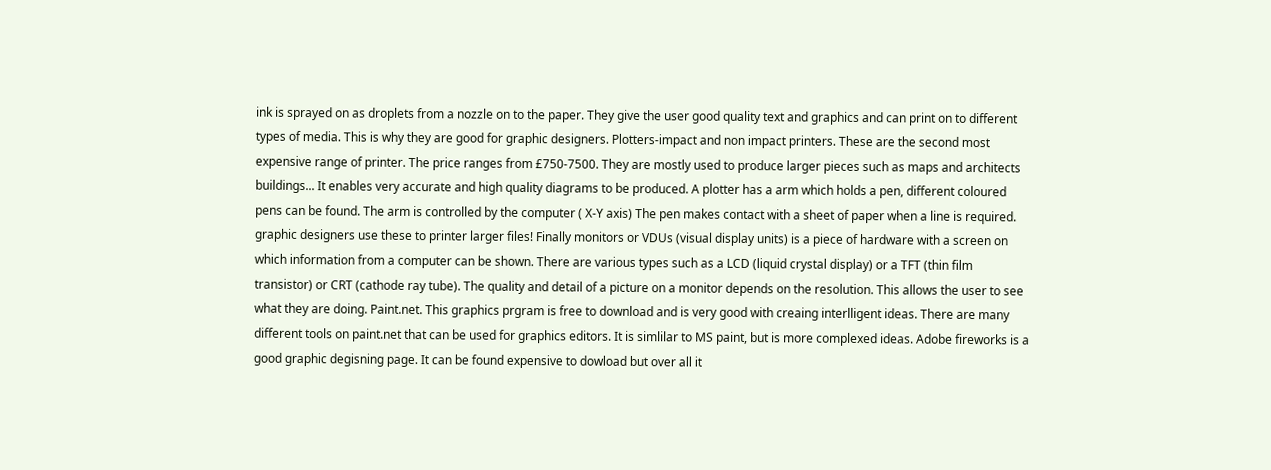ink is sprayed on as droplets from a nozzle on to the paper. They give the user good quality text and graphics and can print on to different types of media. This is why they are good for graphic designers. Plotters-impact and non impact printers. These are the second most expensive range of printer. The price ranges from £750-7500. They are mostly used to produce larger pieces such as maps and architects buildings... It enables very accurate and high quality diagrams to be produced. A plotter has a arm which holds a pen, different coloured pens can be found. The arm is controlled by the computer ( X-Y axis) The pen makes contact with a sheet of paper when a line is required. graphic designers use these to printer larger files! Finally monitors or VDUs (visual display units) is a piece of hardware with a screen on which information from a computer can be shown. There are various types such as a LCD (liquid crystal display) or a TFT (thin film transistor) or CRT (cathode ray tube). The quality and detail of a picture on a monitor depends on the resolution. This allows the user to see what they are doing. Paint.net. This graphics prgram is free to download and is very good with creaing interlligent ideas. There are many different tools on paint.net that can be used for graphics editors. It is simlilar to MS paint, but is more complexed ideas. Adobe fireworks is a good graphic degisning page. It can be found expensive to dowload but over all it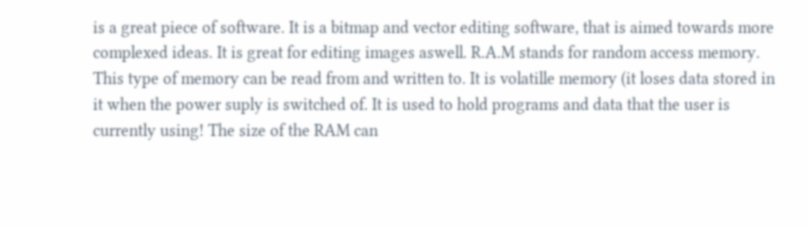is a great piece of software. It is a bitmap and vector editing software, that is aimed towards more complexed ideas. It is great for editing images aswell. R.A.M stands for random access memory. This type of memory can be read from and written to. It is volatille memory (it loses data stored in it when the power suply is switched of. It is used to hold programs and data that the user is currently using! The size of the RAM can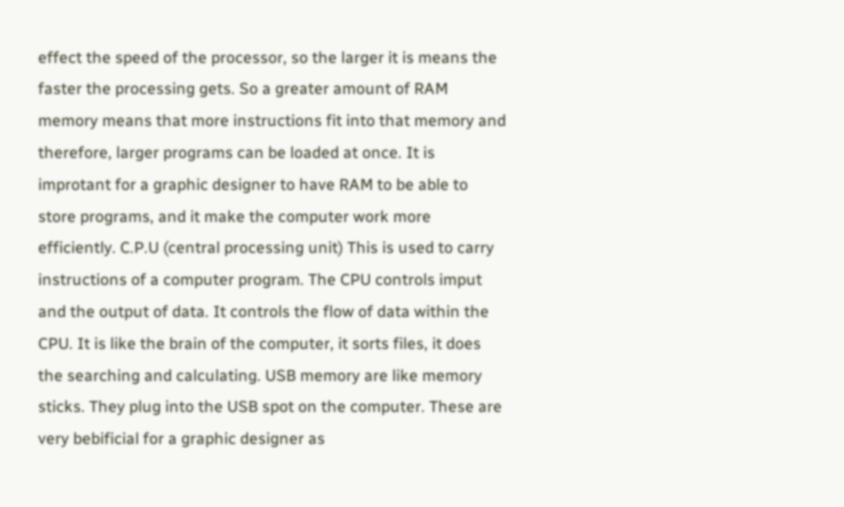effect the speed of the processor, so the larger it is means the faster the processing gets. So a greater amount of RAM memory means that more instructions fit into that memory and therefore, larger programs can be loaded at once. It is improtant for a graphic designer to have RAM to be able to store programs, and it make the computer work more efficiently. C.P.U (central processing unit) This is used to carry instructions of a computer program. The CPU controls imput and the output of data. It controls the flow of data within the CPU. It is like the brain of the computer, it sorts files, it does the searching and calculating. USB memory are like memory sticks. They plug into the USB spot on the computer. These are very bebificial for a graphic designer as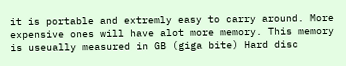it is portable and extremly easy to carry around. More expensive ones will have alot more memory. This memory is useually measured in GB (giga bite) Hard disc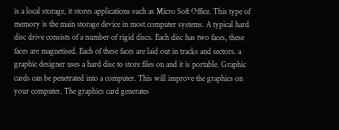is a local storage, it stores applications such as Micro Soft Office. This type of memory is the main storage device in most computer systems. A typical hard disc drive consists of a number of rigid discs. Each disc has two faces, these faces are magnetised. Each of these faces are laid out in tracks and sectors. a graphic designer uses a hard disc to store files on and it is portable. Graphic cards can be penetrated into a computer. This will improve the graphics on your computer. The graphics card generates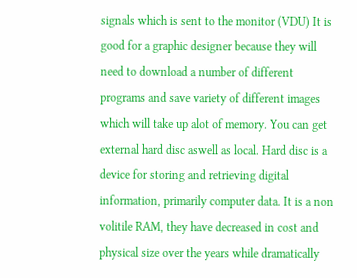signals which is sent to the monitor (VDU) It is good for a graphic designer because they will need to download a number of different programs and save variety of different images which will take up alot of memory. You can get external hard disc aswell as local. Hard disc is a device for storing and retrieving digital information, primarily computer data. It is a non volitile RAM, they have decreased in cost and physical size over the years while dramatically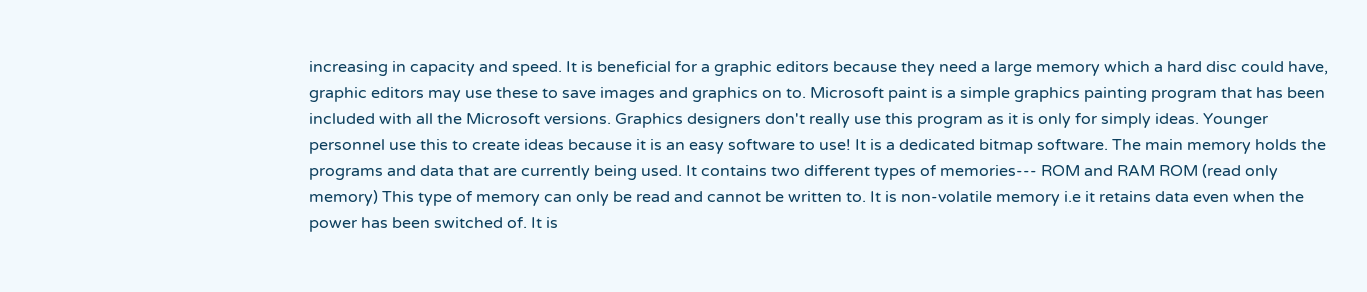increasing in capacity and speed. It is beneficial for a graphic editors because they need a large memory which a hard disc could have, graphic editors may use these to save images and graphics on to. Microsoft paint is a simple graphics painting program that has been included with all the Microsoft versions. Graphics designers don't really use this program as it is only for simply ideas. Younger personnel use this to create ideas because it is an easy software to use! It is a dedicated bitmap software. The main memory holds the programs and data that are currently being used. It contains two different types of memories--- ROM and RAM ROM (read only memory) This type of memory can only be read and cannot be written to. It is non-volatile memory i.e it retains data even when the power has been switched of. It is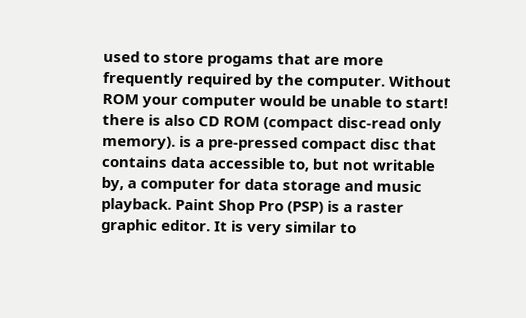used to store progams that are more frequently required by the computer. Without ROM your computer would be unable to start! there is also CD ROM (compact disc-read only memory). is a pre-pressed compact disc that contains data accessible to, but not writable by, a computer for data storage and music playback. Paint Shop Pro (PSP) is a raster graphic editor. It is very similar to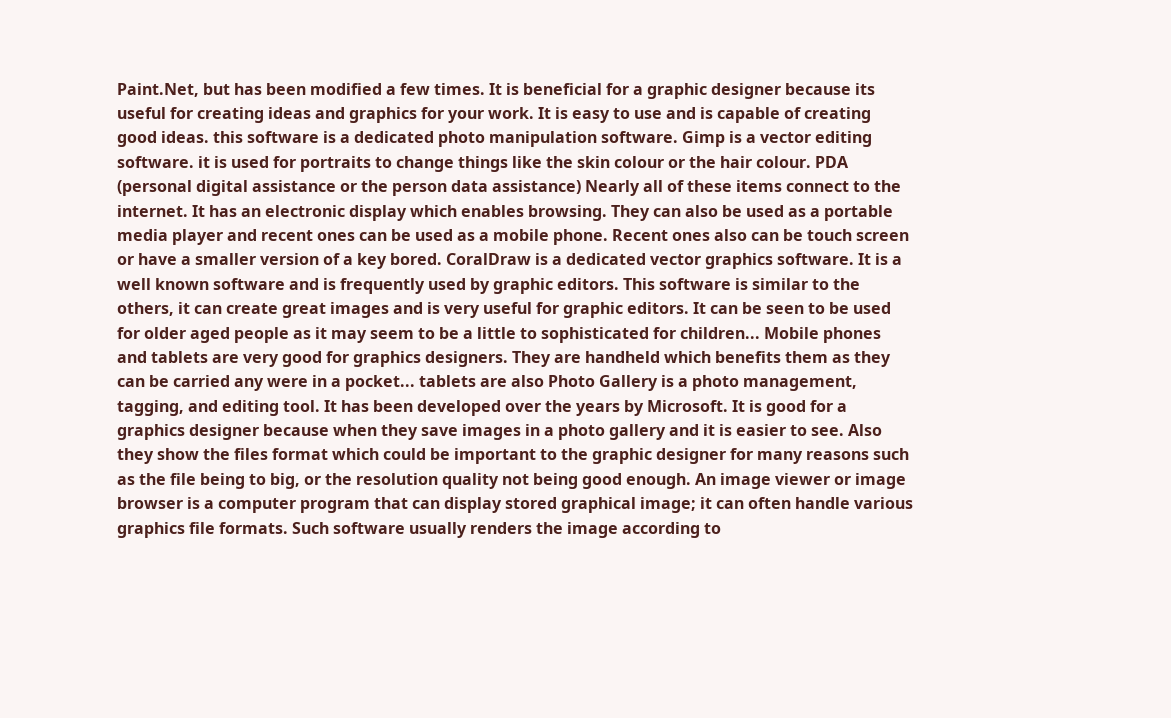Paint.Net, but has been modified a few times. It is beneficial for a graphic designer because its useful for creating ideas and graphics for your work. It is easy to use and is capable of creating good ideas. this software is a dedicated photo manipulation software. Gimp is a vector editing software. it is used for portraits to change things like the skin colour or the hair colour. PDA (personal digital assistance or the person data assistance) Nearly all of these items connect to the internet. It has an electronic display which enables browsing. They can also be used as a portable media player and recent ones can be used as a mobile phone. Recent ones also can be touch screen or have a smaller version of a key bored. CoralDraw is a dedicated vector graphics software. It is a well known software and is frequently used by graphic editors. This software is similar to the others, it can create great images and is very useful for graphic editors. It can be seen to be used for older aged people as it may seem to be a little to sophisticated for children... Mobile phones and tablets are very good for graphics designers. They are handheld which benefits them as they can be carried any were in a pocket... tablets are also Photo Gallery is a photo management, tagging, and editing tool. It has been developed over the years by Microsoft. It is good for a graphics designer because when they save images in a photo gallery and it is easier to see. Also they show the files format which could be important to the graphic designer for many reasons such as the file being to big, or the resolution quality not being good enough. An image viewer or image browser is a computer program that can display stored graphical image; it can often handle various graphics file formats. Such software usually renders the image according to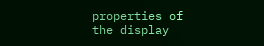properties of the display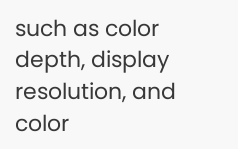such as color depth, display resolution, and color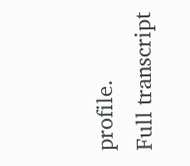profile.
Full transcript